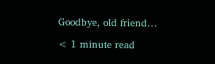Goodbye, old friend…

< 1 minute read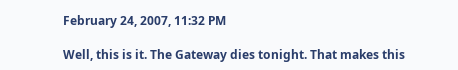February 24, 2007, 11:32 PM

Well, this is it. The Gateway dies tonight. That makes this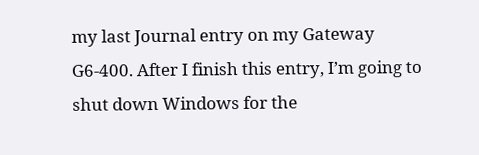my last Journal entry on my Gateway G6-400. After I finish this entry, I’m going to shut down Windows for the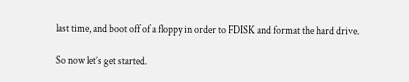last time, and boot off of a floppy in order to FDISK and format the hard drive.

So now let’s get started.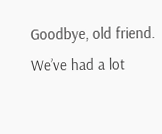Goodbye, old friend. We’ve had a lot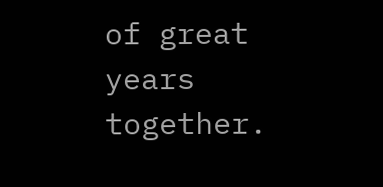of great years together.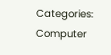Categories: Computer